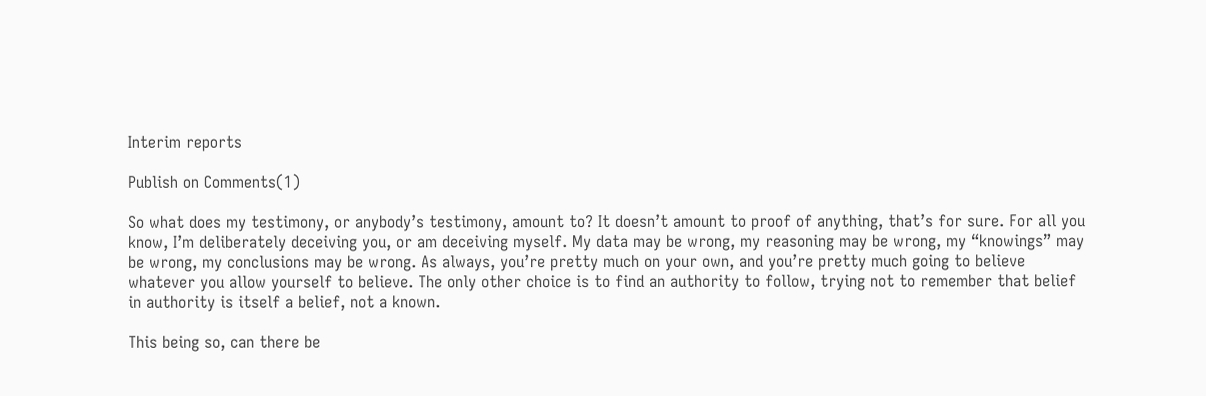Interim reports

Publish on Comments(1)

So what does my testimony, or anybody’s testimony, amount to? It doesn’t amount to proof of anything, that’s for sure. For all you know, I’m deliberately deceiving you, or am deceiving myself. My data may be wrong, my reasoning may be wrong, my “knowings” may be wrong, my conclusions may be wrong. As always, you’re pretty much on your own, and you’re pretty much going to believe whatever you allow yourself to believe. The only other choice is to find an authority to follow, trying not to remember that belief in authority is itself a belief, not a known.

This being so, can there be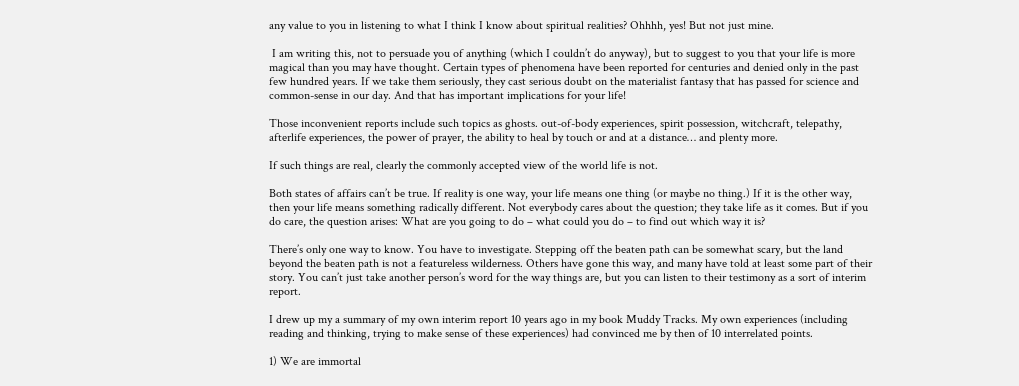any value to you in listening to what I think I know about spiritual realities? Ohhhh, yes! But not just mine.

 I am writing this, not to persuade you of anything (which I couldn’t do anyway), but to suggest to you that your life is more magical than you may have thought. Certain types of phenomena have been reported for centuries and denied only in the past few hundred years. If we take them seriously, they cast serious doubt on the materialist fantasy that has passed for science and common-sense in our day. And that has important implications for your life!

Those inconvenient reports include such topics as ghosts. out-of-body experiences, spirit possession, witchcraft, telepathy, afterlife experiences, the power of prayer, the ability to heal by touch or and at a distance… and plenty more.

If such things are real, clearly the commonly accepted view of the world life is not.

Both states of affairs can’t be true. If reality is one way, your life means one thing (or maybe no thing.) If it is the other way, then your life means something radically different. Not everybody cares about the question; they take life as it comes. But if you do care, the question arises: What are you going to do – what could you do – to find out which way it is?

There’s only one way to know. You have to investigate. Stepping off the beaten path can be somewhat scary, but the land beyond the beaten path is not a featureless wilderness. Others have gone this way, and many have told at least some part of their story. You can’t just take another person’s word for the way things are, but you can listen to their testimony as a sort of interim report.

I drew up my a summary of my own interim report 10 years ago in my book Muddy Tracks. My own experiences (including reading and thinking, trying to make sense of these experiences) had convinced me by then of 10 interrelated points.

1) We are immortal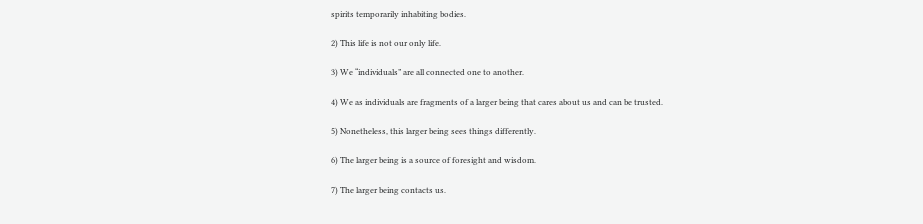spirits temporarily inhabiting bodies.

2) This life is not our only life.

3) We “individuals” are all connected one to another.

4) We as individuals are fragments of a larger being that cares about us and can be trusted.

5) Nonetheless, this larger being sees things differently.

6) The larger being is a source of foresight and wisdom.

7) The larger being contacts us.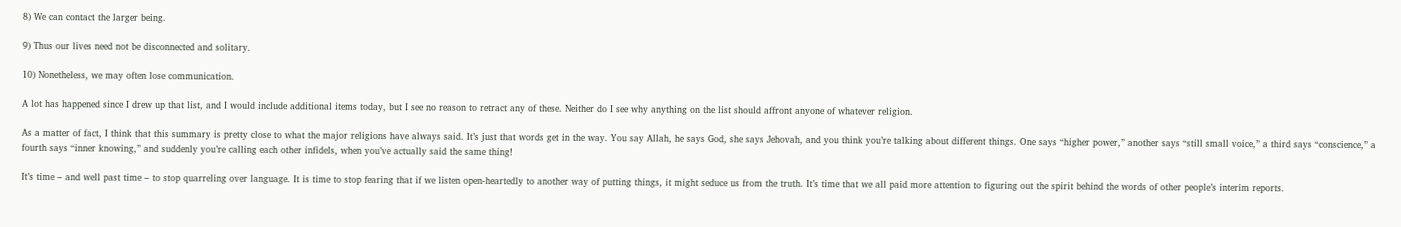8) We can contact the larger being.

9) Thus our lives need not be disconnected and solitary.

10) Nonetheless, we may often lose communication.

A lot has happened since I drew up that list, and I would include additional items today, but I see no reason to retract any of these. Neither do I see why anything on the list should affront anyone of whatever religion.

As a matter of fact, I think that this summary is pretty close to what the major religions have always said. It’s just that words get in the way. You say Allah, he says God, she says Jehovah, and you think you’re talking about different things. One says “higher power,” another says “still small voice,” a third says “conscience,” a fourth says “inner knowing,” and suddenly you’re calling each other infidels, when you’ve actually said the same thing!

It’s time – and well past time – to stop quarreling over language. It is time to stop fearing that if we listen open-heartedly to another way of putting things, it might seduce us from the truth. It’s time that we all paid more attention to figuring out the spirit behind the words of other people’s interim reports.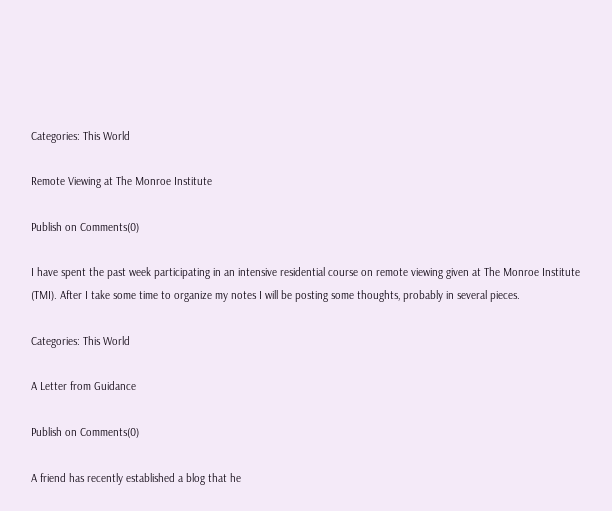Categories: This World

Remote Viewing at The Monroe Institute

Publish on Comments(0)

I have spent the past week participating in an intensive residential course on remote viewing given at The Monroe Institute (TMI). After I take some time to organize my notes I will be posting some thoughts, probably in several pieces.

Categories: This World

A Letter from Guidance

Publish on Comments(0)

A friend has recently established a blog that he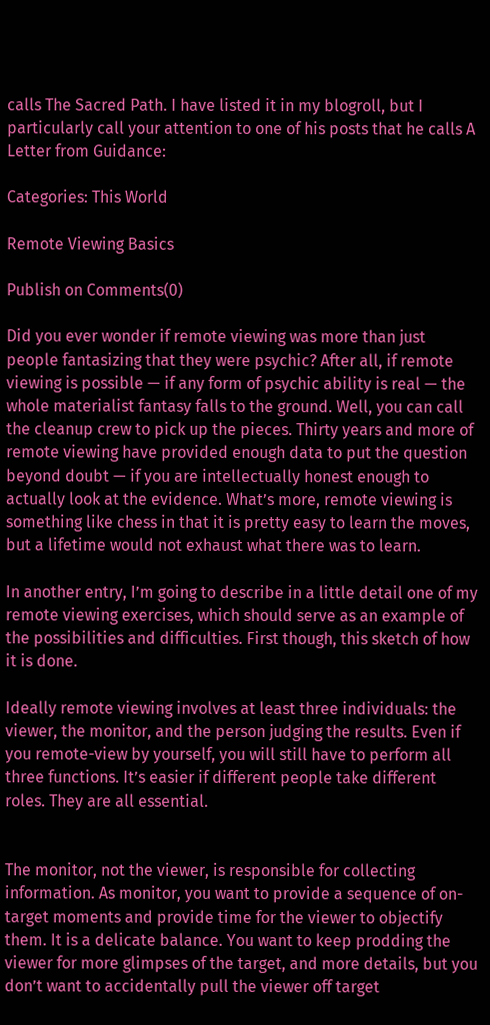calls The Sacred Path. I have listed it in my blogroll, but I particularly call your attention to one of his posts that he calls A Letter from Guidance:

Categories: This World

Remote Viewing Basics

Publish on Comments(0)

Did you ever wonder if remote viewing was more than just people fantasizing that they were psychic? After all, if remote viewing is possible — if any form of psychic ability is real — the whole materialist fantasy falls to the ground. Well, you can call the cleanup crew to pick up the pieces. Thirty years and more of remote viewing have provided enough data to put the question beyond doubt — if you are intellectually honest enough to actually look at the evidence. What’s more, remote viewing is something like chess in that it is pretty easy to learn the moves, but a lifetime would not exhaust what there was to learn.

In another entry, I’m going to describe in a little detail one of my remote viewing exercises, which should serve as an example of the possibilities and difficulties. First though, this sketch of how it is done.

Ideally remote viewing involves at least three individuals: the viewer, the monitor, and the person judging the results. Even if you remote-view by yourself, you will still have to perform all three functions. It’s easier if different people take different roles. They are all essential.


The monitor, not the viewer, is responsible for collecting information. As monitor, you want to provide a sequence of on-target moments and provide time for the viewer to objectify them. It is a delicate balance. You want to keep prodding the viewer for more glimpses of the target, and more details, but you don’t want to accidentally pull the viewer off target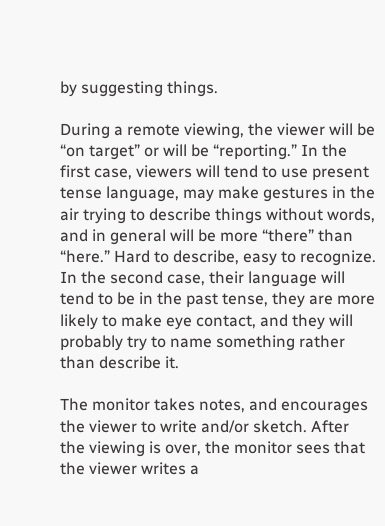by suggesting things.

During a remote viewing, the viewer will be “on target” or will be “reporting.” In the first case, viewers will tend to use present tense language, may make gestures in the air trying to describe things without words, and in general will be more “there” than “here.” Hard to describe, easy to recognize. In the second case, their language will tend to be in the past tense, they are more likely to make eye contact, and they will probably try to name something rather than describe it.

The monitor takes notes, and encourages the viewer to write and/or sketch. After the viewing is over, the monitor sees that the viewer writes a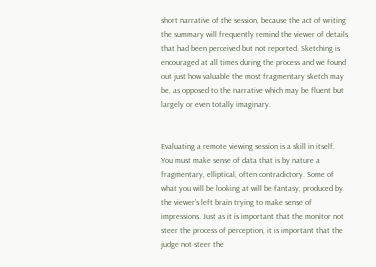short narrative of the session, because the act of writing the summary will frequently remind the viewer of details that had been perceived but not reported. Sketching is encouraged at all times during the process and we found out just how valuable the most fragmentary sketch may be, as opposed to the narrative which may be fluent but largely or even totally imaginary.


Evaluating a remote viewing session is a skill in itself. You must make sense of data that is by nature a fragmentary, elliptical, often contradictory. Some of what you will be looking at will be fantasy, produced by the viewer’s left brain trying to make sense of impressions. Just as it is important that the monitor not steer the process of perception, it is important that the judge not steer the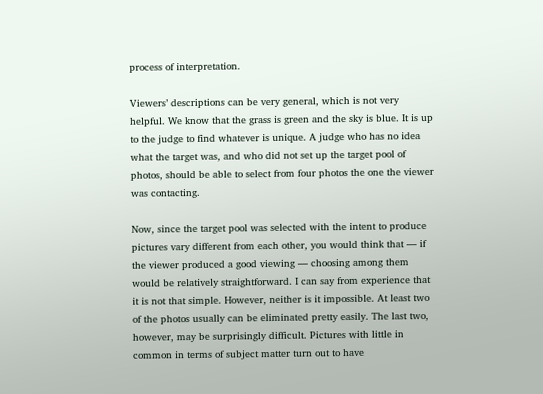process of interpretation.

Viewers’ descriptions can be very general, which is not very helpful. We know that the grass is green and the sky is blue. It is up to the judge to find whatever is unique. A judge who has no idea what the target was, and who did not set up the target pool of photos, should be able to select from four photos the one the viewer was contacting.

Now, since the target pool was selected with the intent to produce pictures vary different from each other, you would think that — if the viewer produced a good viewing — choosing among them would be relatively straightforward. I can say from experience that it is not that simple. However, neither is it impossible. At least two of the photos usually can be eliminated pretty easily. The last two, however, may be surprisingly difficult. Pictures with little in common in terms of subject matter turn out to have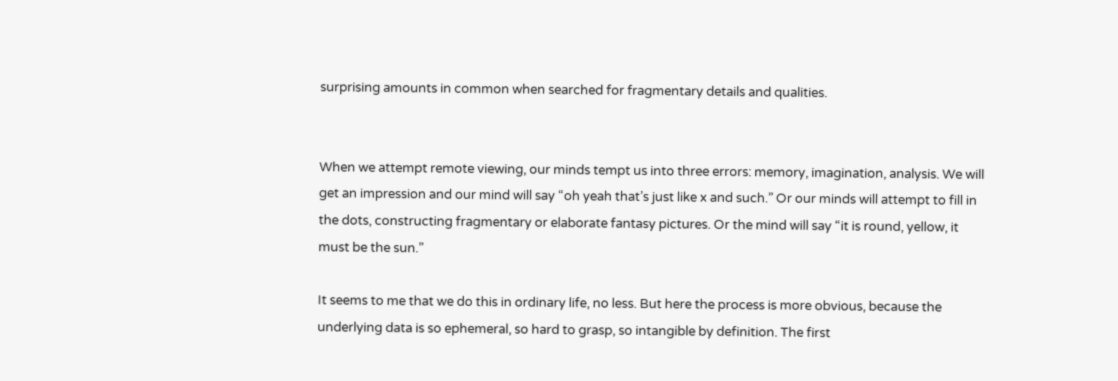surprising amounts in common when searched for fragmentary details and qualities.


When we attempt remote viewing, our minds tempt us into three errors: memory, imagination, analysis. We will get an impression and our mind will say “oh yeah that’s just like x and such.” Or our minds will attempt to fill in the dots, constructing fragmentary or elaborate fantasy pictures. Or the mind will say “it is round, yellow, it must be the sun.”

It seems to me that we do this in ordinary life, no less. But here the process is more obvious, because the underlying data is so ephemeral, so hard to grasp, so intangible by definition. The first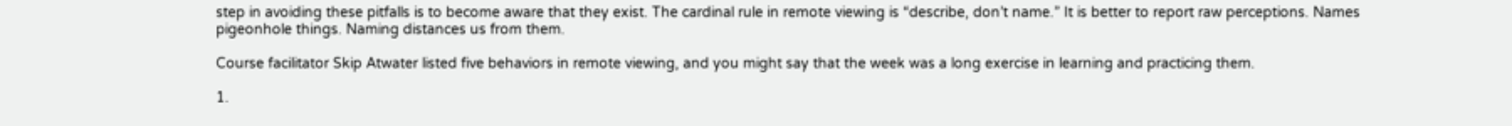step in avoiding these pitfalls is to become aware that they exist. The cardinal rule in remote viewing is “describe, don’t name.” It is better to report raw perceptions. Names pigeonhole things. Naming distances us from them.

Course facilitator Skip Atwater listed five behaviors in remote viewing, and you might say that the week was a long exercise in learning and practicing them.

1.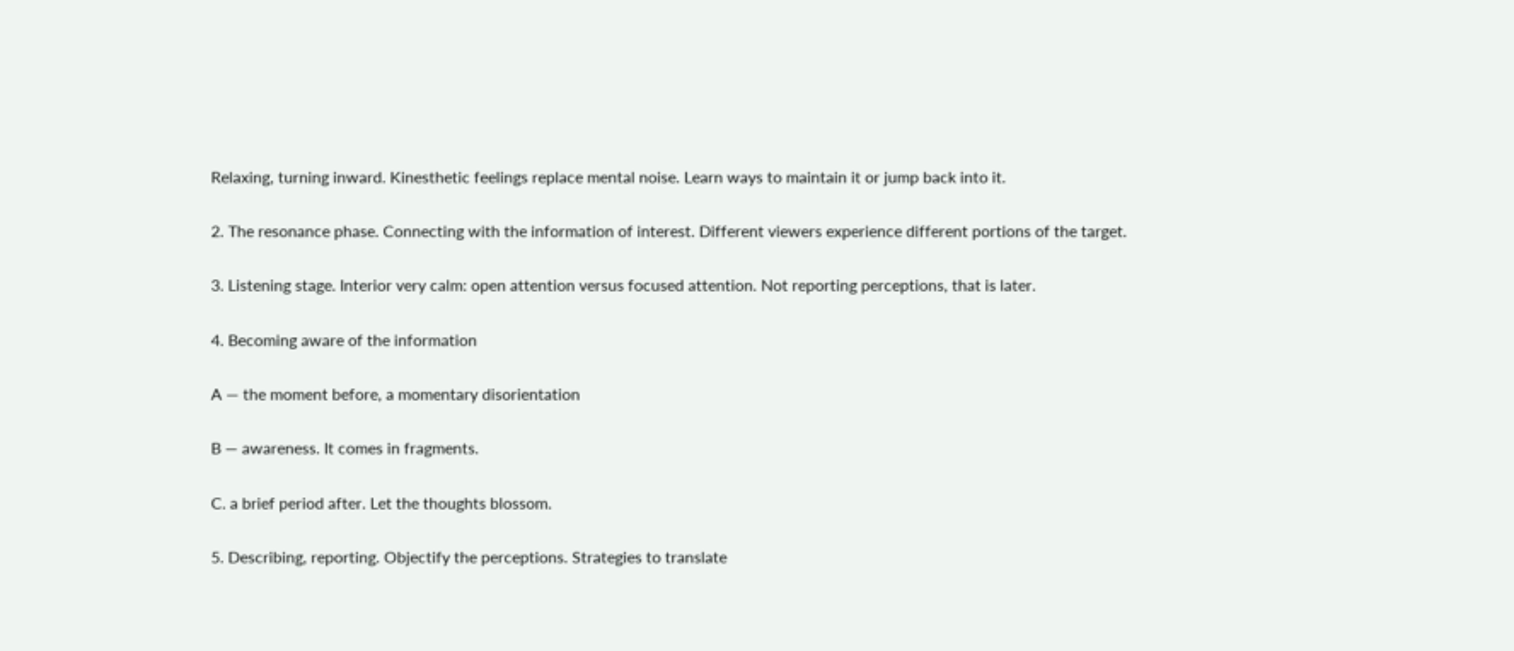Relaxing, turning inward. Kinesthetic feelings replace mental noise. Learn ways to maintain it or jump back into it.

2. The resonance phase. Connecting with the information of interest. Different viewers experience different portions of the target.

3. Listening stage. Interior very calm: open attention versus focused attention. Not reporting perceptions, that is later.

4. Becoming aware of the information

A — the moment before, a momentary disorientation

B — awareness. It comes in fragments.

C. a brief period after. Let the thoughts blossom.

5. Describing, reporting. Objectify the perceptions. Strategies to translate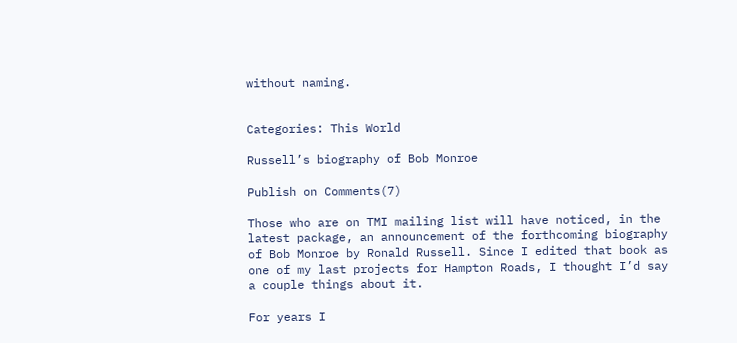without naming.


Categories: This World

Russell’s biography of Bob Monroe

Publish on Comments(7)

Those who are on TMI mailing list will have noticed, in the latest package, an announcement of the forthcoming biography of Bob Monroe by Ronald Russell. Since I edited that book as one of my last projects for Hampton Roads, I thought I’d say a couple things about it.

For years I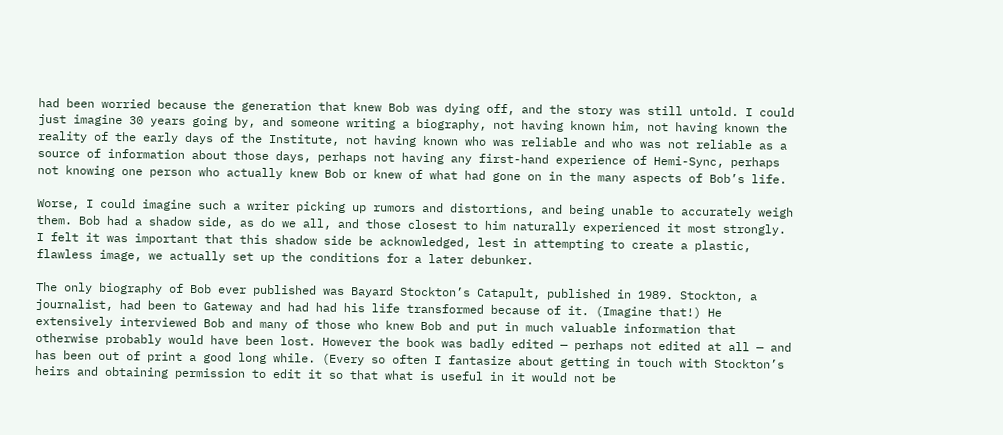had been worried because the generation that knew Bob was dying off, and the story was still untold. I could just imagine 30 years going by, and someone writing a biography, not having known him, not having known the reality of the early days of the Institute, not having known who was reliable and who was not reliable as a source of information about those days, perhaps not having any first-hand experience of Hemi-Sync, perhaps not knowing one person who actually knew Bob or knew of what had gone on in the many aspects of Bob’s life.

Worse, I could imagine such a writer picking up rumors and distortions, and being unable to accurately weigh them. Bob had a shadow side, as do we all, and those closest to him naturally experienced it most strongly. I felt it was important that this shadow side be acknowledged, lest in attempting to create a plastic, flawless image, we actually set up the conditions for a later debunker.

The only biography of Bob ever published was Bayard Stockton’s Catapult, published in 1989. Stockton, a journalist, had been to Gateway and had had his life transformed because of it. (Imagine that!) He extensively interviewed Bob and many of those who knew Bob and put in much valuable information that otherwise probably would have been lost. However the book was badly edited — perhaps not edited at all — and has been out of print a good long while. (Every so often I fantasize about getting in touch with Stockton’s heirs and obtaining permission to edit it so that what is useful in it would not be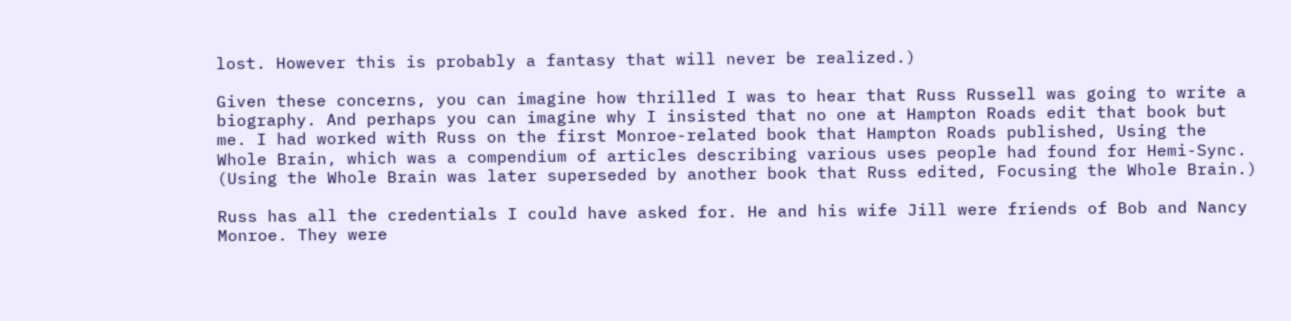lost. However this is probably a fantasy that will never be realized.)

Given these concerns, you can imagine how thrilled I was to hear that Russ Russell was going to write a biography. And perhaps you can imagine why I insisted that no one at Hampton Roads edit that book but me. I had worked with Russ on the first Monroe-related book that Hampton Roads published, Using the Whole Brain, which was a compendium of articles describing various uses people had found for Hemi-Sync. (Using the Whole Brain was later superseded by another book that Russ edited, Focusing the Whole Brain.)

Russ has all the credentials I could have asked for. He and his wife Jill were friends of Bob and Nancy Monroe. They were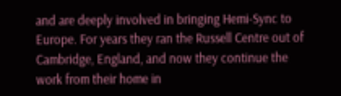and are deeply involved in bringing Hemi-Sync to Europe. For years they ran the Russell Centre out of Cambridge, England, and now they continue the work from their home in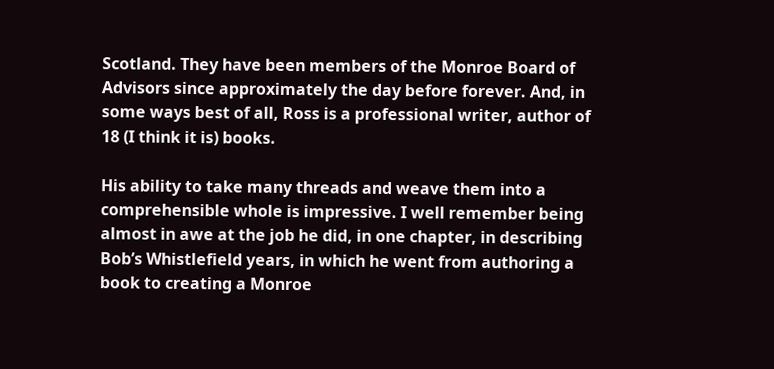Scotland. They have been members of the Monroe Board of Advisors since approximately the day before forever. And, in some ways best of all, Ross is a professional writer, author of 18 (I think it is) books.

His ability to take many threads and weave them into a comprehensible whole is impressive. I well remember being almost in awe at the job he did, in one chapter, in describing Bob’s Whistlefield years, in which he went from authoring a book to creating a Monroe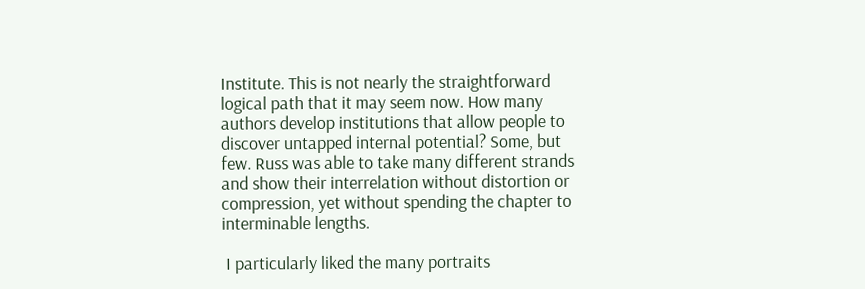Institute. This is not nearly the straightforward logical path that it may seem now. How many authors develop institutions that allow people to discover untapped internal potential? Some, but few. Russ was able to take many different strands and show their interrelation without distortion or compression, yet without spending the chapter to interminable lengths.

 I particularly liked the many portraits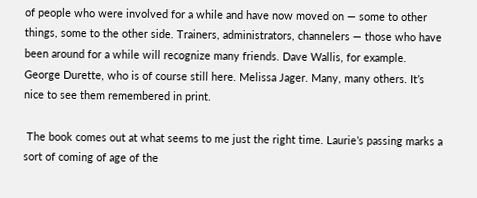of people who were involved for a while and have now moved on — some to other things, some to the other side. Trainers, administrators, channelers — those who have been around for a while will recognize many friends. Dave Wallis, for example. George Durette, who is of course still here. Melissa Jager. Many, many others. It’s nice to see them remembered in print.

 The book comes out at what seems to me just the right time. Laurie’s passing marks a sort of coming of age of the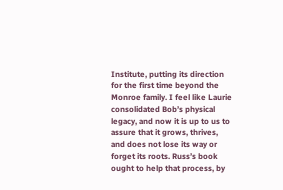Institute, putting its direction for the first time beyond the Monroe family. I feel like Laurie consolidated Bob’s physical legacy, and now it is up to us to assure that it grows, thrives, and does not lose its way or forget its roots. Russ’s book ought to help that process, by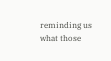reminding us what those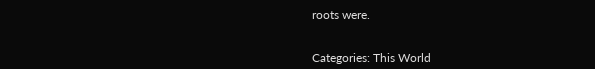roots were.


Categories: This World